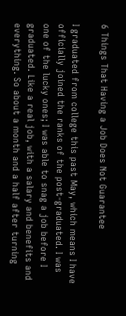6 Things That Having a Job Does Not Guarantee

I graduated from college this past May, which means I have officially joined the ranks of the post-graduated. I was one of the lucky ones; I was able to snag a job before I graduated. Like a real job, with a salary and benefits and everything. So about a month and a half after turning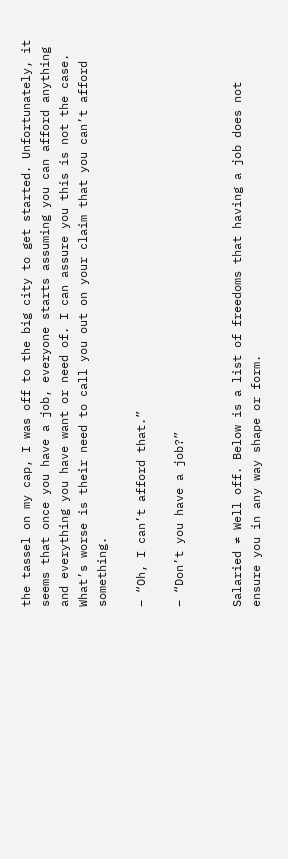the tassel on my cap, I was off to the big city to get started. Unfortunately, it seems that once you have a job, everyone starts assuming you can afford anything and everything you have want or need of. I can assure you this is not the case. What’s worse is their need to call you out on your claim that you can’t afford something.

– “Oh, I can’t afford that.”

– “Don’t you have a job?”


Salaried ≠ Well off. Below is a list of freedoms that having a job does not ensure you in any way shape or form.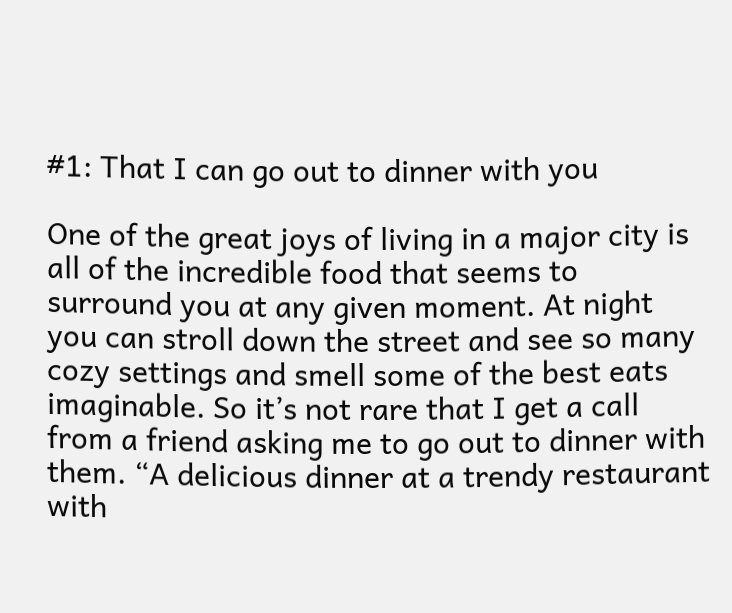#1: That I can go out to dinner with you

One of the great joys of living in a major city is all of the incredible food that seems to surround you at any given moment. At night you can stroll down the street and see so many cozy settings and smell some of the best eats imaginable. So it’s not rare that I get a call from a friend asking me to go out to dinner with them. “A delicious dinner at a trendy restaurant with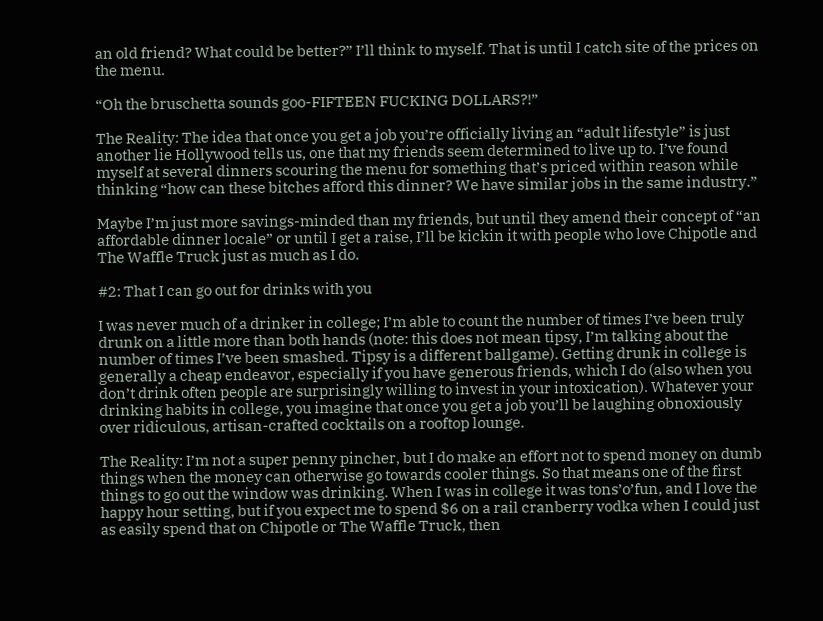an old friend? What could be better?” I’ll think to myself. That is until I catch site of the prices on the menu.

“Oh the bruschetta sounds goo-FIFTEEN FUCKING DOLLARS?!”

The Reality: The idea that once you get a job you’re officially living an “adult lifestyle” is just another lie Hollywood tells us, one that my friends seem determined to live up to. I’ve found myself at several dinners scouring the menu for something that’s priced within reason while thinking “how can these bitches afford this dinner? We have similar jobs in the same industry.”

Maybe I’m just more savings-minded than my friends, but until they amend their concept of “an affordable dinner locale” or until I get a raise, I’ll be kickin it with people who love Chipotle and The Waffle Truck just as much as I do.

#2: That I can go out for drinks with you

I was never much of a drinker in college; I’m able to count the number of times I’ve been truly drunk on a little more than both hands (note: this does not mean tipsy, I’m talking about the number of times I’ve been smashed. Tipsy is a different ballgame). Getting drunk in college is generally a cheap endeavor, especially if you have generous friends, which I do (also when you don’t drink often people are surprisingly willing to invest in your intoxication). Whatever your drinking habits in college, you imagine that once you get a job you’ll be laughing obnoxiously over ridiculous, artisan-crafted cocktails on a rooftop lounge.

The Reality: I’m not a super penny pincher, but I do make an effort not to spend money on dumb things when the money can otherwise go towards cooler things. So that means one of the first things to go out the window was drinking. When I was in college it was tons’o’fun, and I love the happy hour setting, but if you expect me to spend $6 on a rail cranberry vodka when I could just as easily spend that on Chipotle or The Waffle Truck, then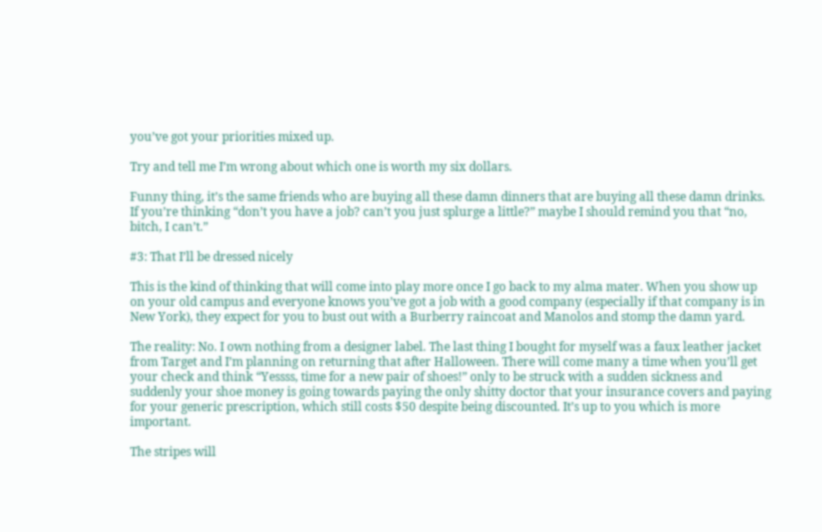you’ve got your priorities mixed up.

Try and tell me I’m wrong about which one is worth my six dollars.

Funny thing, it’s the same friends who are buying all these damn dinners that are buying all these damn drinks. If you’re thinking “don’t you have a job? can’t you just splurge a little?” maybe I should remind you that “no, bitch, I can’t.”

#3: That I’ll be dressed nicely

This is the kind of thinking that will come into play more once I go back to my alma mater. When you show up on your old campus and everyone knows you’ve got a job with a good company (especially if that company is in New York), they expect for you to bust out with a Burberry raincoat and Manolos and stomp the damn yard.

The reality: No. I own nothing from a designer label. The last thing I bought for myself was a faux leather jacket from Target and I’m planning on returning that after Halloween. There will come many a time when you’ll get your check and think “Yessss, time for a new pair of shoes!” only to be struck with a sudden sickness and suddenly your shoe money is going towards paying the only shitty doctor that your insurance covers and paying for your generic prescription, which still costs $50 despite being discounted. It’s up to you which is more important.

The stripes will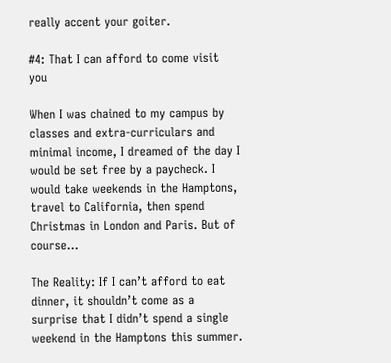really accent your goiter.

#4: That I can afford to come visit you

When I was chained to my campus by classes and extra-curriculars and minimal income, I dreamed of the day I would be set free by a paycheck. I would take weekends in the Hamptons, travel to California, then spend Christmas in London and Paris. But of course…

The Reality: If I can’t afford to eat dinner, it shouldn’t come as a surprise that I didn’t spend a single weekend in the Hamptons this summer.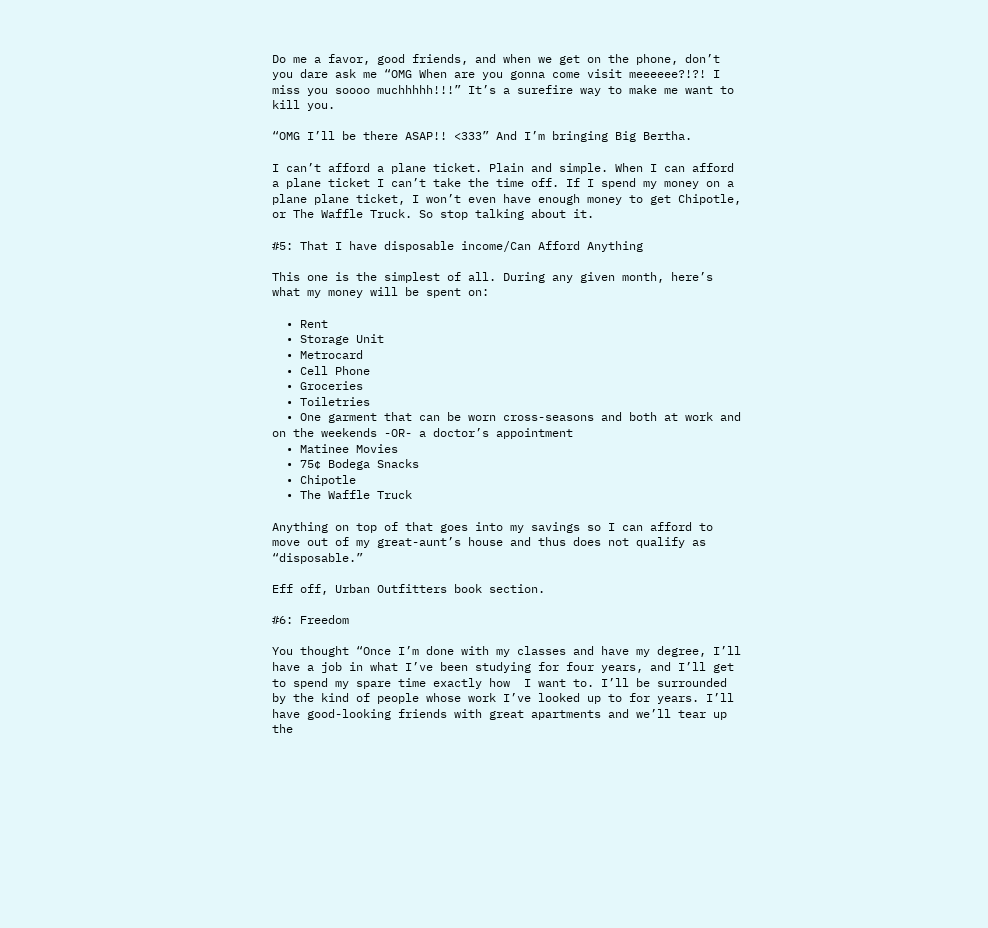Do me a favor, good friends, and when we get on the phone, don’t you dare ask me “OMG When are you gonna come visit meeeeee?!?! I miss you soooo muchhhhh!!!” It’s a surefire way to make me want to kill you.

“OMG I’ll be there ASAP!! <333” And I’m bringing Big Bertha.

I can’t afford a plane ticket. Plain and simple. When I can afford a plane ticket I can’t take the time off. If I spend my money on a plane plane ticket, I won’t even have enough money to get Chipotle, or The Waffle Truck. So stop talking about it.

#5: That I have disposable income/Can Afford Anything

This one is the simplest of all. During any given month, here’s what my money will be spent on:

  • Rent
  • Storage Unit
  • Metrocard
  • Cell Phone
  • Groceries
  • Toiletries
  • One garment that can be worn cross-seasons and both at work and on the weekends -OR- a doctor’s appointment
  • Matinee Movies
  • 75¢ Bodega Snacks
  • Chipotle
  • The Waffle Truck

Anything on top of that goes into my savings so I can afford to move out of my great-aunt’s house and thus does not qualify as “disposable.”

Eff off, Urban Outfitters book section.

#6: Freedom

You thought “Once I’m done with my classes and have my degree, I’ll have a job in what I’ve been studying for four years, and I’ll get to spend my spare time exactly how  I want to. I’ll be surrounded by the kind of people whose work I’ve looked up to for years. I’ll have good-looking friends with great apartments and we’ll tear up the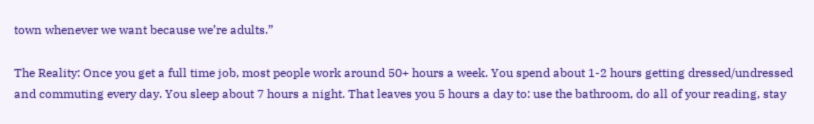town whenever we want because we’re adults.”

The Reality: Once you get a full time job, most people work around 50+ hours a week. You spend about 1-2 hours getting dressed/undressed and commuting every day. You sleep about 7 hours a night. That leaves you 5 hours a day to: use the bathroom, do all of your reading, stay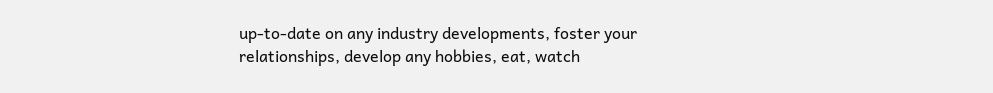up-to-date on any industry developments, foster your relationships, develop any hobbies, eat, watch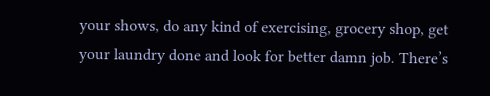your shows, do any kind of exercising, grocery shop, get your laundry done and look for better damn job. There’s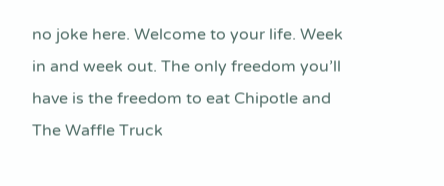no joke here. Welcome to your life. Week in and week out. The only freedom you’ll have is the freedom to eat Chipotle and The Waffle Truck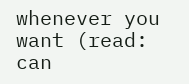whenever you want (read: can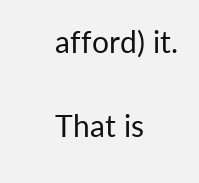afford) it.

That is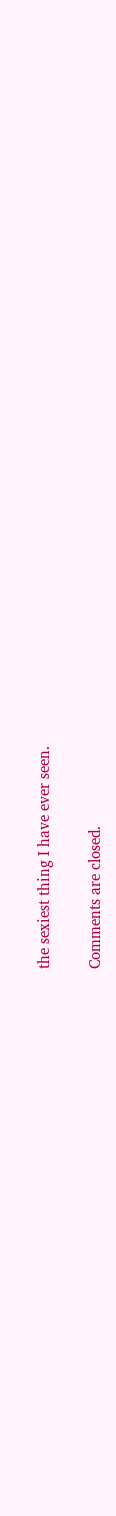the sexiest thing I have ever seen.

Comments are closed.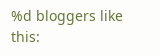%d bloggers like this: